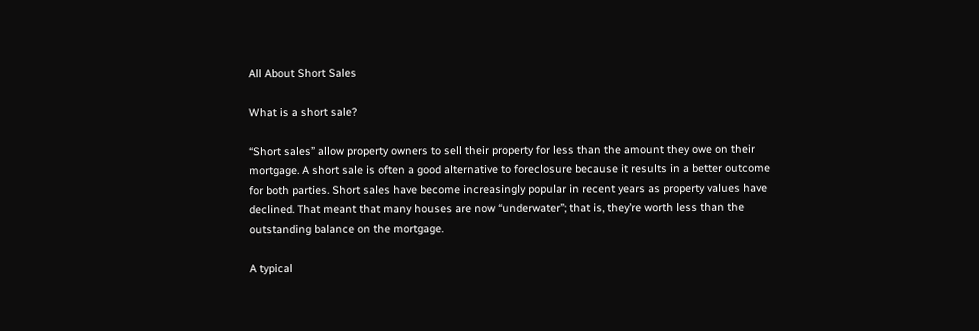All About Short Sales

What is a short sale?

“Short sales” allow property owners to sell their property for less than the amount they owe on their mortgage. A short sale is often a good alternative to foreclosure because it results in a better outcome for both parties. Short sales have become increasingly popular in recent years as property values have declined. That meant that many houses are now “underwater”; that is, they’re worth less than the outstanding balance on the mortgage.

A typical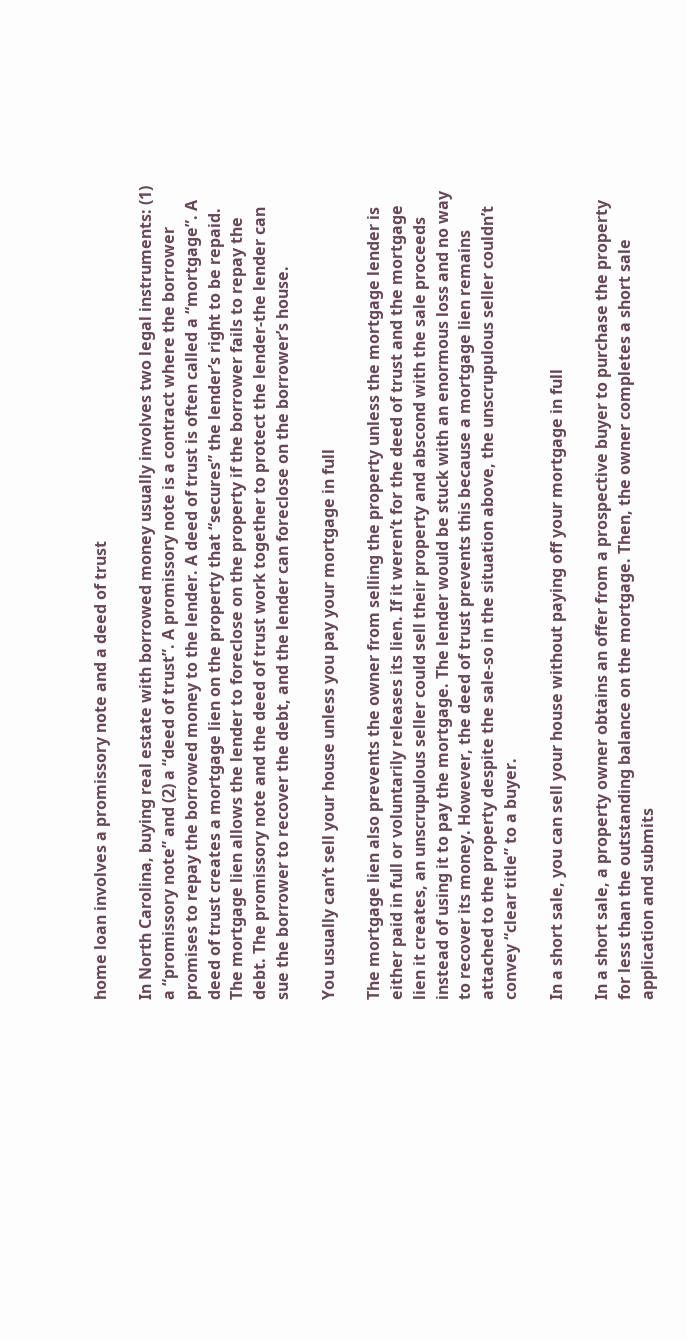home loan involves a promissory note and a deed of trust

In North Carolina, buying real estate with borrowed money usually involves two legal instruments: (1) a “promissory note” and (2) a “deed of trust”. A promissory note is a contract where the borrower promises to repay the borrowed money to the lender. A deed of trust is often called a “mortgage”. A deed of trust creates a mortgage lien on the property that “secures” the lender’s right to be repaid. The mortgage lien allows the lender to foreclose on the property if the borrower fails to repay the debt. The promissory note and the deed of trust work together to protect the lender-the lender can sue the borrower to recover the debt, and the lender can foreclose on the borrower’s house.

You usually can’t sell your house unless you pay your mortgage in full

The mortgage lien also prevents the owner from selling the property unless the mortgage lender is either paid in full or voluntarily releases its lien. If it weren’t for the deed of trust and the mortgage lien it creates, an unscrupulous seller could sell their property and abscond with the sale proceeds instead of using it to pay the mortgage. The lender would be stuck with an enormous loss and no way to recover its money. However, the deed of trust prevents this because a mortgage lien remains attached to the property despite the sale-so in the situation above, the unscrupulous seller couldn’t convey “clear title” to a buyer.

In a short sale, you can sell your house without paying off your mortgage in full

In a short sale, a property owner obtains an offer from a prospective buyer to purchase the property for less than the outstanding balance on the mortgage. Then, the owner completes a short sale application and submits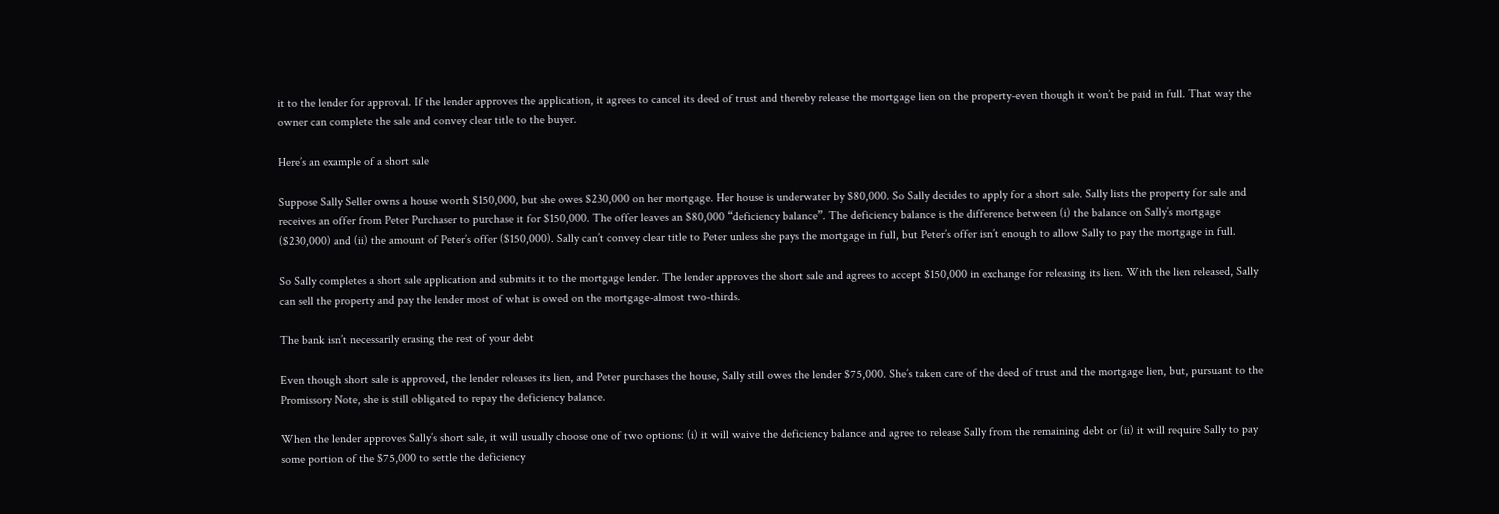it to the lender for approval. If the lender approves the application, it agrees to cancel its deed of trust and thereby release the mortgage lien on the property-even though it won’t be paid in full. That way the owner can complete the sale and convey clear title to the buyer.

Here’s an example of a short sale

Suppose Sally Seller owns a house worth $150,000, but she owes $230,000 on her mortgage. Her house is underwater by $80,000. So Sally decides to apply for a short sale. Sally lists the property for sale and receives an offer from Peter Purchaser to purchase it for $150,000. The offer leaves an $80,000 “deficiency balance”. The deficiency balance is the difference between (i) the balance on Sally’s mortgage ($230,000) and (ii) the amount of Peter’s offer ($150,000). Sally can’t convey clear title to Peter unless she pays the mortgage in full, but Peter’s offer isn’t enough to allow Sally to pay the mortgage in full.

So Sally completes a short sale application and submits it to the mortgage lender. The lender approves the short sale and agrees to accept $150,000 in exchange for releasing its lien. With the lien released, Sally can sell the property and pay the lender most of what is owed on the mortgage-almost two-thirds.

The bank isn’t necessarily erasing the rest of your debt

Even though short sale is approved, the lender releases its lien, and Peter purchases the house, Sally still owes the lender $75,000. She’s taken care of the deed of trust and the mortgage lien, but, pursuant to the Promissory Note, she is still obligated to repay the deficiency balance.

When the lender approves Sally’s short sale, it will usually choose one of two options: (i) it will waive the deficiency balance and agree to release Sally from the remaining debt or (ii) it will require Sally to pay some portion of the $75,000 to settle the deficiency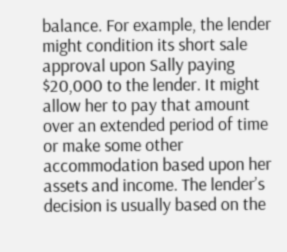balance. For example, the lender might condition its short sale approval upon Sally paying $20,000 to the lender. It might allow her to pay that amount over an extended period of time or make some other accommodation based upon her assets and income. The lender’s decision is usually based on the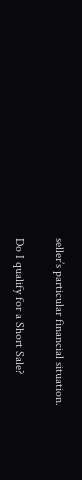seller’s particular financial situation.

Do I qualify for a Short Sale?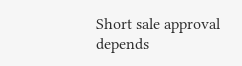Short sale approval depends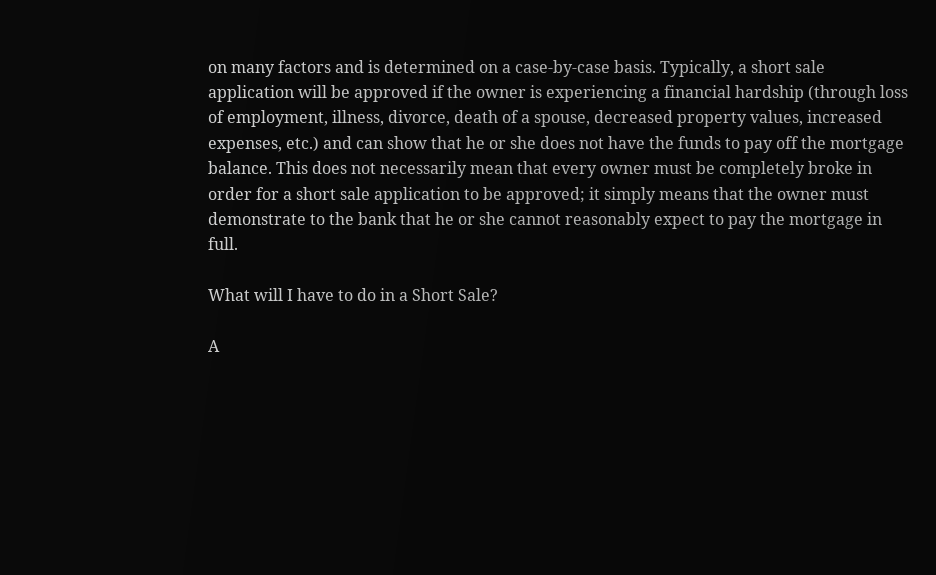on many factors and is determined on a case-by-case basis. Typically, a short sale application will be approved if the owner is experiencing a financial hardship (through loss of employment, illness, divorce, death of a spouse, decreased property values, increased expenses, etc.) and can show that he or she does not have the funds to pay off the mortgage balance. This does not necessarily mean that every owner must be completely broke in order for a short sale application to be approved; it simply means that the owner must demonstrate to the bank that he or she cannot reasonably expect to pay the mortgage in full.

What will I have to do in a Short Sale?

A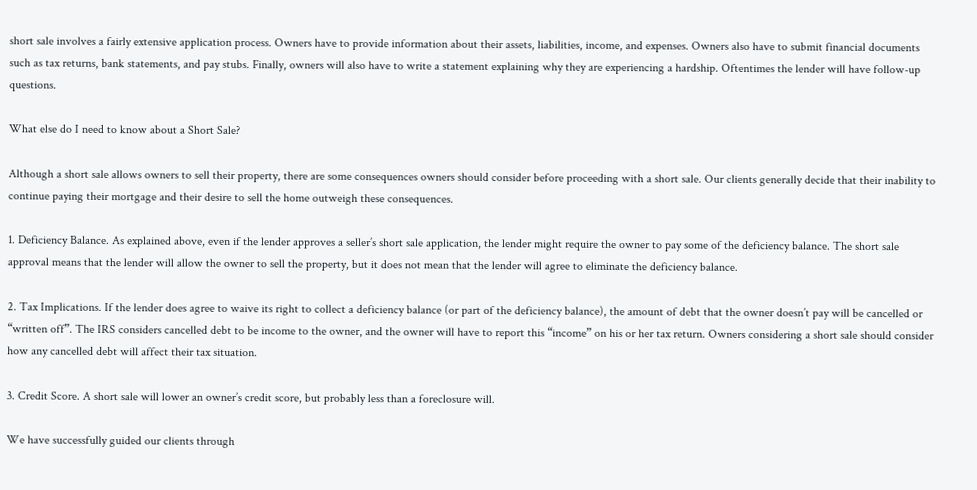short sale involves a fairly extensive application process. Owners have to provide information about their assets, liabilities, income, and expenses. Owners also have to submit financial documents such as tax returns, bank statements, and pay stubs. Finally, owners will also have to write a statement explaining why they are experiencing a hardship. Oftentimes the lender will have follow-up questions.

What else do I need to know about a Short Sale?

Although a short sale allows owners to sell their property, there are some consequences owners should consider before proceeding with a short sale. Our clients generally decide that their inability to continue paying their mortgage and their desire to sell the home outweigh these consequences.

1. Deficiency Balance. As explained above, even if the lender approves a seller’s short sale application, the lender might require the owner to pay some of the deficiency balance. The short sale approval means that the lender will allow the owner to sell the property, but it does not mean that the lender will agree to eliminate the deficiency balance.

2. Tax Implications. If the lender does agree to waive its right to collect a deficiency balance (or part of the deficiency balance), the amount of debt that the owner doesn’t pay will be cancelled or “written off”. The IRS considers cancelled debt to be income to the owner, and the owner will have to report this “income” on his or her tax return. Owners considering a short sale should consider how any cancelled debt will affect their tax situation.

3. Credit Score. A short sale will lower an owner’s credit score, but probably less than a foreclosure will.

We have successfully guided our clients through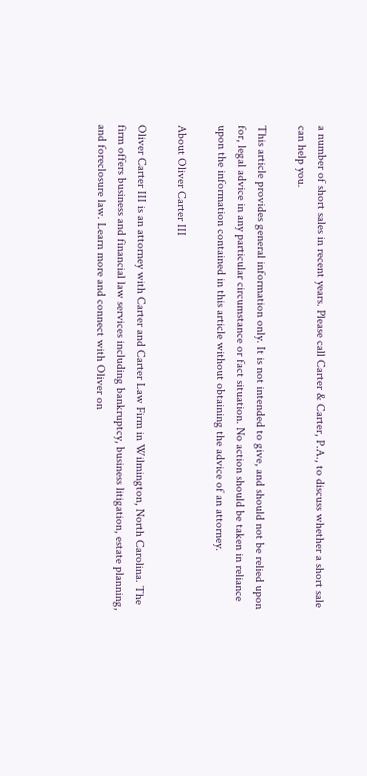a number of short sales in recent years. Please call Carter & Carter, P.A., to discuss whether a short sale can help you.

This article provides general information only. It is not intended to give, and should not be relied upon for, legal advice in any particular circumstance or fact situation. No action should be taken in reliance upon the information contained in this article without obtaining the advice of an attorney.

About Oliver Carter III

Oliver Carter III is an attorney with Carter and Carter Law Firm in Wilmington, North Carolina. The firm offers business and financial law services including bankruptcy, business litigation, estate planning, and foreclosure law. Learn more and connect with Oliver on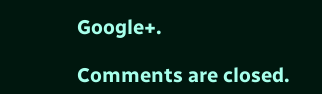Google+.

Comments are closed.